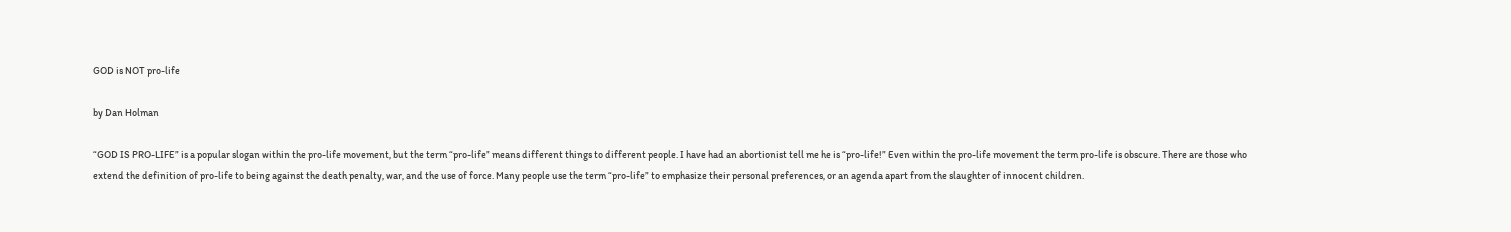GOD is NOT pro-life

by Dan Holman

“GOD IS PRO-LIFE” is a popular slogan within the pro-life movement, but the term “pro-life” means different things to different people. I have had an abortionist tell me he is “pro-life!” Even within the pro-life movement the term pro-life is obscure. There are those who extend the definition of pro-life to being against the death penalty, war, and the use of force. Many people use the term “pro-life” to emphasize their personal preferences, or an agenda apart from the slaughter of innocent children.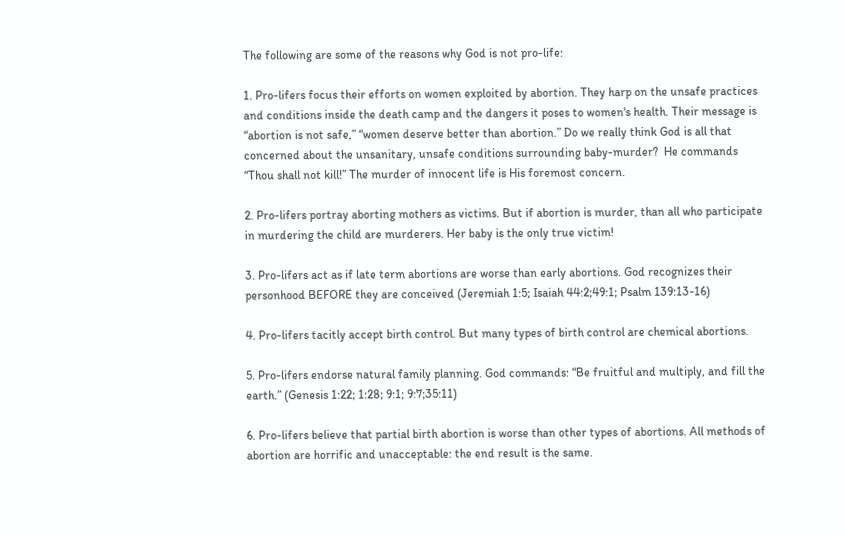The following are some of the reasons why God is not pro-life:

1. Pro-lifers focus their efforts on women exploited by abortion. They harp on the unsafe practices and conditions inside the death camp and the dangers it poses to women's health. Their message is “abortion is not safe,” “women deserve better than abortion.” Do we really think God is all that concerned about the unsanitary, unsafe conditions surrounding baby-murder?  He commands “Thou shall not kill!” The murder of innocent life is His foremost concern.

2. Pro-lifers portray aborting mothers as victims. But if abortion is murder, than all who participate in murdering the child are murderers. Her baby is the only true victim!

3. Pro-lifers act as if late term abortions are worse than early abortions. God recognizes their personhood BEFORE they are conceived (Jeremiah 1:5; Isaiah 44:2;49:1; Psalm 139:13-16)

4. Pro-lifers tacitly accept birth control. But many types of birth control are chemical abortions.

5. Pro-lifers endorse natural family planning. God commands: “Be fruitful and multiply, and fill the earth.” (Genesis 1:22; 1:28; 9:1; 9:7;35:11)

6. Pro-lifers believe that partial birth abortion is worse than other types of abortions. All methods of abortion are horrific and unacceptable: the end result is the same.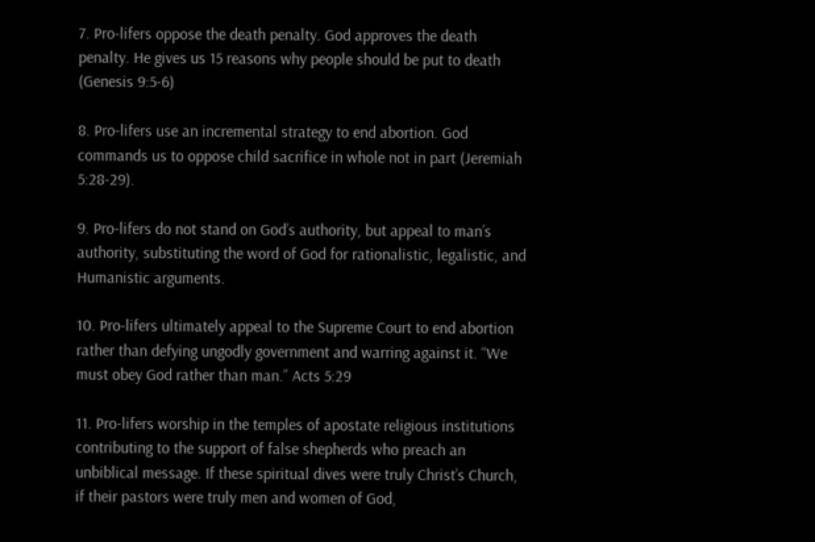7. Pro-lifers oppose the death penalty. God approves the death penalty. He gives us 15 reasons why people should be put to death (Genesis 9:5-6)

8. Pro-lifers use an incremental strategy to end abortion. God commands us to oppose child sacrifice in whole not in part (Jeremiah 5:28-29).

9. Pro-lifers do not stand on God’s authority, but appeal to man’s authority, substituting the word of God for rationalistic, legalistic, and Humanistic arguments.

10. Pro-lifers ultimately appeal to the Supreme Court to end abortion rather than defying ungodly government and warring against it. “We must obey God rather than man.” Acts 5:29

11. Pro-lifers worship in the temples of apostate religious institutions contributing to the support of false shepherds who preach an unbiblical message. If these spiritual dives were truly Christ’s Church, if their pastors were truly men and women of God,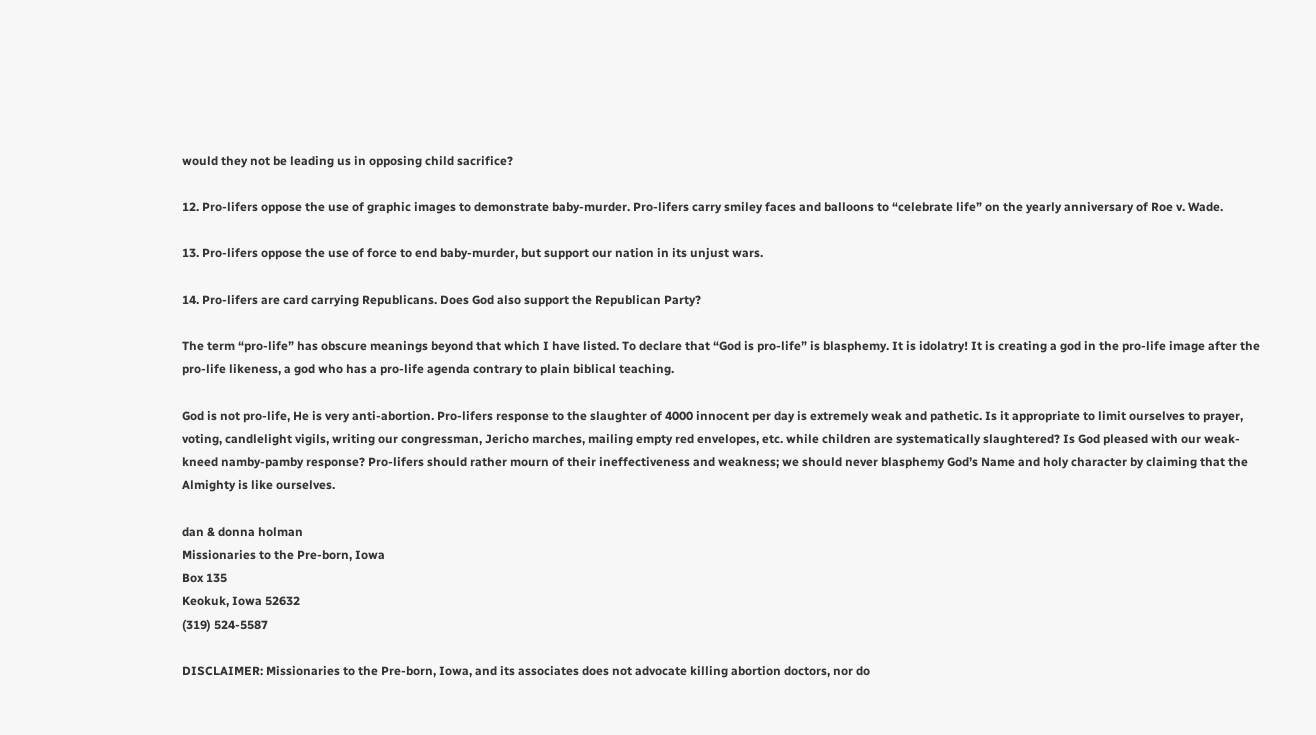would they not be leading us in opposing child sacrifice?

12. Pro-lifers oppose the use of graphic images to demonstrate baby-murder. Pro-lifers carry smiley faces and balloons to “celebrate life” on the yearly anniversary of Roe v. Wade.

13. Pro-lifers oppose the use of force to end baby-murder, but support our nation in its unjust wars.

14. Pro-lifers are card carrying Republicans. Does God also support the Republican Party?

The term “pro-life” has obscure meanings beyond that which I have listed. To declare that “God is pro-life” is blasphemy. It is idolatry! It is creating a god in the pro-life image after the pro-life likeness, a god who has a pro-life agenda contrary to plain biblical teaching.

God is not pro-life, He is very anti-abortion. Pro-lifers response to the slaughter of 4000 innocent per day is extremely weak and pathetic. Is it appropriate to limit ourselves to prayer, voting, candlelight vigils, writing our congressman, Jericho marches, mailing empty red envelopes, etc. while children are systematically slaughtered? Is God pleased with our weak-kneed namby-pamby response? Pro-lifers should rather mourn of their ineffectiveness and weakness; we should never blasphemy God’s Name and holy character by claiming that the Almighty is like ourselves.

dan & donna holman
Missionaries to the Pre-born, Iowa
Box 135
Keokuk, Iowa 52632
(319) 524-5587

DISCLAIMER: Missionaries to the Pre-born, Iowa, and its associates does not advocate killing abortion doctors, nor do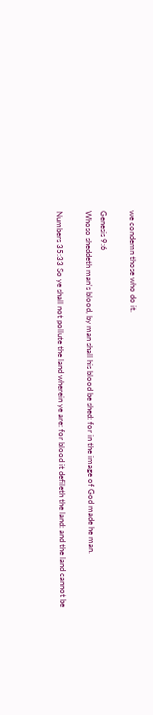we condemn those who do it.

Genesis 9:6
Whoso sheddeth man's blood, by man shall his blood be shed: for in the image of God made he man.

Numbers 35:33 So ye shall not pollute the land wherein ye are: for blood it defileth the land: and the land cannot be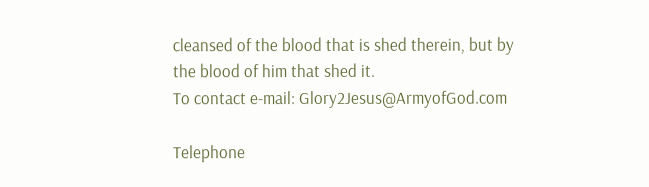cleansed of the blood that is shed therein, but by the blood of him that shed it.
To contact e-mail: Glory2Jesus@ArmyofGod.com

Telephone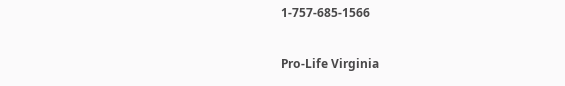1-757-685-1566

Pro-Life Virginia